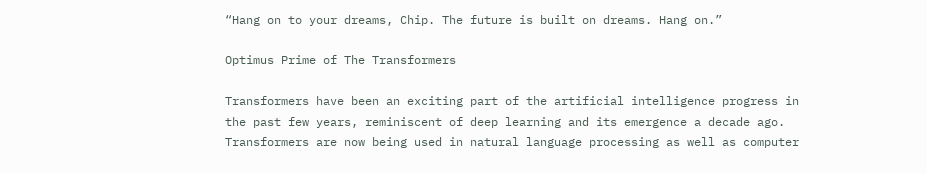“Hang on to your dreams, Chip. The future is built on dreams. Hang on.”

Optimus Prime of The Transformers

Transformers have been an exciting part of the artificial intelligence progress in the past few years, reminiscent of deep learning and its emergence a decade ago. Transformers are now being used in natural language processing as well as computer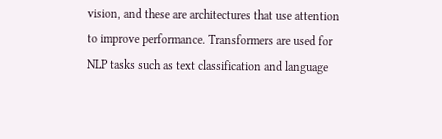vision, and these are architectures that use attention to improve performance. Transformers are used for NLP tasks such as text classification and language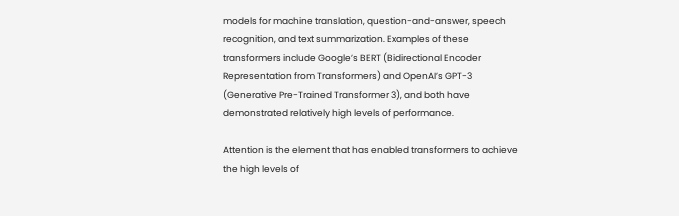models for machine translation, question-and-answer, speech recognition, and text summarization. Examples of these transformers include Google’s BERT (Bidirectional Encoder Representation from Transformers) and OpenAI’s GPT-3 (Generative Pre-Trained Transformer 3), and both have demonstrated relatively high levels of performance.

Attention is the element that has enabled transformers to achieve the high levels of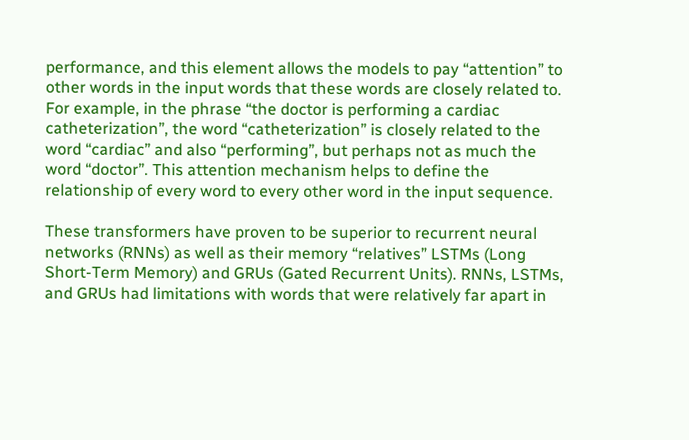performance, and this element allows the models to pay “attention” to other words in the input words that these words are closely related to. For example, in the phrase “the doctor is performing a cardiac catheterization”, the word “catheterization” is closely related to the word “cardiac” and also “performing”, but perhaps not as much the word “doctor”. This attention mechanism helps to define the relationship of every word to every other word in the input sequence.

These transformers have proven to be superior to recurrent neural networks (RNNs) as well as their memory “relatives” LSTMs (Long Short-Term Memory) and GRUs (Gated Recurrent Units). RNNs, LSTMs, and GRUs had limitations with words that were relatively far apart in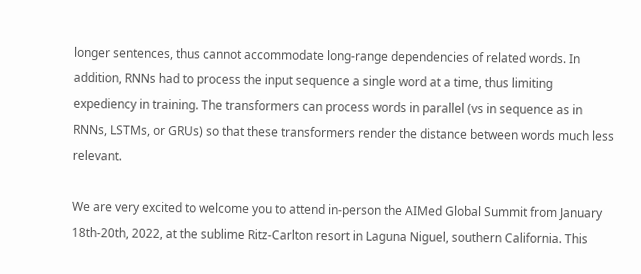longer sentences, thus cannot accommodate long-range dependencies of related words. In addition, RNNs had to process the input sequence a single word at a time, thus limiting expediency in training. The transformers can process words in parallel (vs in sequence as in RNNs, LSTMs, or GRUs) so that these transformers render the distance between words much less relevant.

We are very excited to welcome you to attend in-person the AIMed Global Summit from January 18th-20th, 2022, at the sublime Ritz-Carlton resort in Laguna Niguel, southern California. This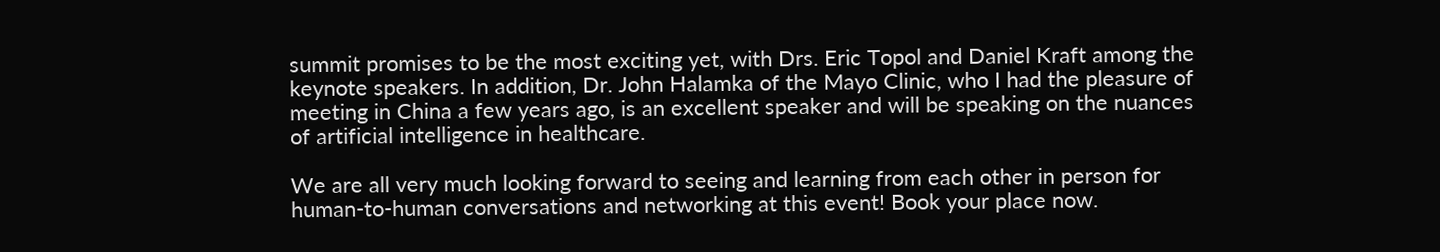summit promises to be the most exciting yet, with Drs. Eric Topol and Daniel Kraft among the keynote speakers. In addition, Dr. John Halamka of the Mayo Clinic, who I had the pleasure of meeting in China a few years ago, is an excellent speaker and will be speaking on the nuances of artificial intelligence in healthcare.

We are all very much looking forward to seeing and learning from each other in person for human-to-human conversations and networking at this event! Book your place now.